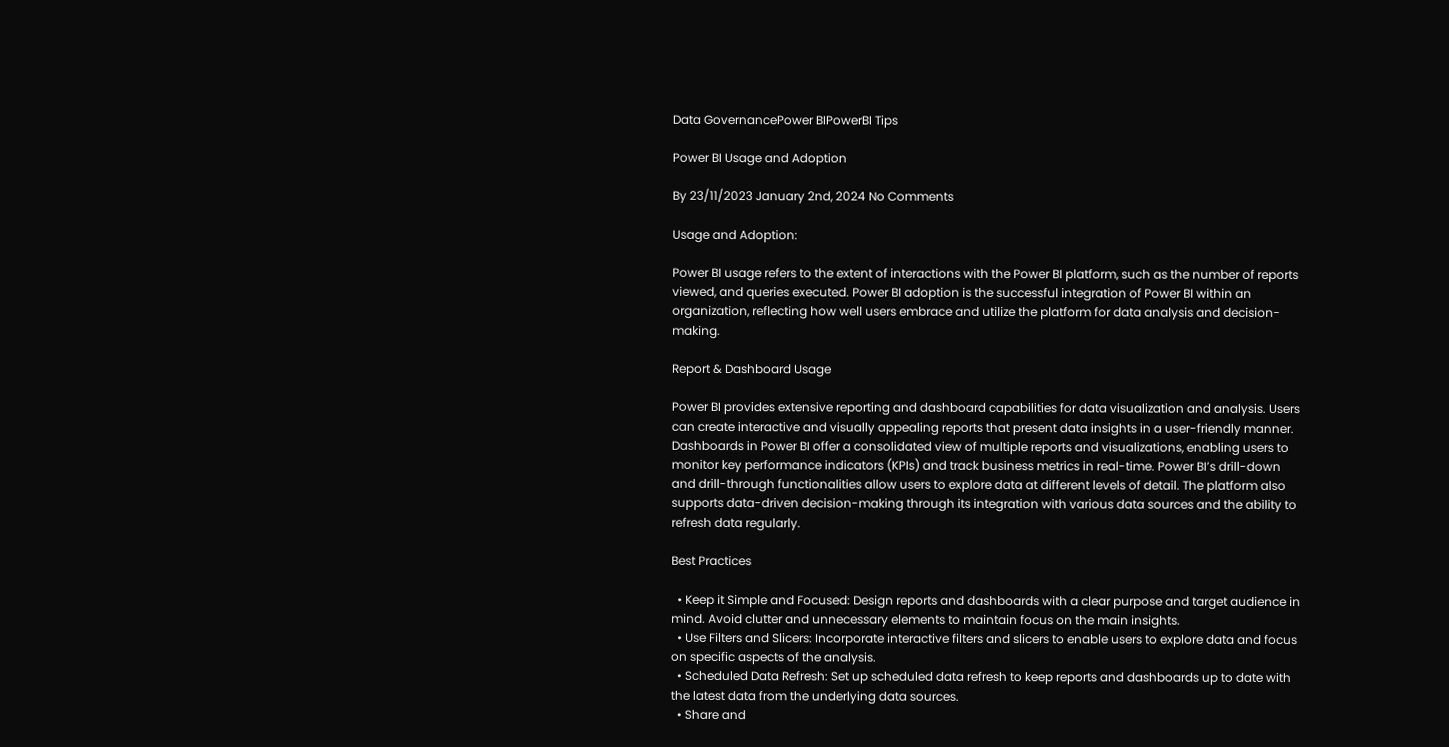Data GovernancePower BIPowerBI Tips

Power BI Usage and Adoption

By 23/11/2023 January 2nd, 2024 No Comments

Usage and Adoption:

Power BI usage refers to the extent of interactions with the Power BI platform, such as the number of reports viewed, and queries executed. Power BI adoption is the successful integration of Power BI within an organization, reflecting how well users embrace and utilize the platform for data analysis and decision-making.

Report & Dashboard Usage

Power BI provides extensive reporting and dashboard capabilities for data visualization and analysis. Users can create interactive and visually appealing reports that present data insights in a user-friendly manner. Dashboards in Power BI offer a consolidated view of multiple reports and visualizations, enabling users to monitor key performance indicators (KPIs) and track business metrics in real-time. Power BI’s drill-down and drill-through functionalities allow users to explore data at different levels of detail. The platform also supports data-driven decision-making through its integration with various data sources and the ability to refresh data regularly.

Best Practices

  • Keep it Simple and Focused: Design reports and dashboards with a clear purpose and target audience in mind. Avoid clutter and unnecessary elements to maintain focus on the main insights.
  • Use Filters and Slicers: Incorporate interactive filters and slicers to enable users to explore data and focus on specific aspects of the analysis.
  • Scheduled Data Refresh: Set up scheduled data refresh to keep reports and dashboards up to date with the latest data from the underlying data sources.
  • Share and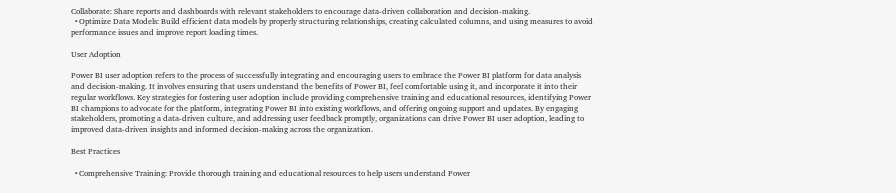Collaborate: Share reports and dashboards with relevant stakeholders to encourage data-driven collaboration and decision-making.
  • Optimize Data Models: Build efficient data models by properly structuring relationships, creating calculated columns, and using measures to avoid performance issues and improve report loading times.

User Adoption

Power BI user adoption refers to the process of successfully integrating and encouraging users to embrace the Power BI platform for data analysis and decision-making. It involves ensuring that users understand the benefits of Power BI, feel comfortable using it, and incorporate it into their regular workflows. Key strategies for fostering user adoption include providing comprehensive training and educational resources, identifying Power BI champions to advocate for the platform, integrating Power BI into existing workflows, and offering ongoing support and updates. By engaging stakeholders, promoting a data-driven culture, and addressing user feedback promptly, organizations can drive Power BI user adoption, leading to improved data-driven insights and informed decision-making across the organization.

Best Practices

  • Comprehensive Training: Provide thorough training and educational resources to help users understand Power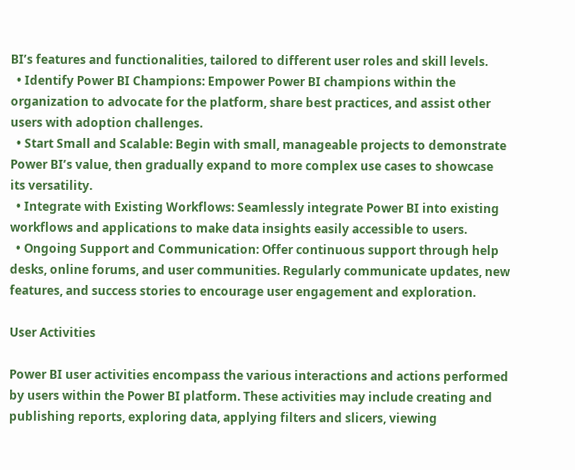BI’s features and functionalities, tailored to different user roles and skill levels.
  • Identify Power BI Champions: Empower Power BI champions within the organization to advocate for the platform, share best practices, and assist other users with adoption challenges.
  • Start Small and Scalable: Begin with small, manageable projects to demonstrate Power BI’s value, then gradually expand to more complex use cases to showcase its versatility.
  • Integrate with Existing Workflows: Seamlessly integrate Power BI into existing workflows and applications to make data insights easily accessible to users.
  • Ongoing Support and Communication: Offer continuous support through help desks, online forums, and user communities. Regularly communicate updates, new features, and success stories to encourage user engagement and exploration.

User Activities

Power BI user activities encompass the various interactions and actions performed by users within the Power BI platform. These activities may include creating and publishing reports, exploring data, applying filters and slicers, viewing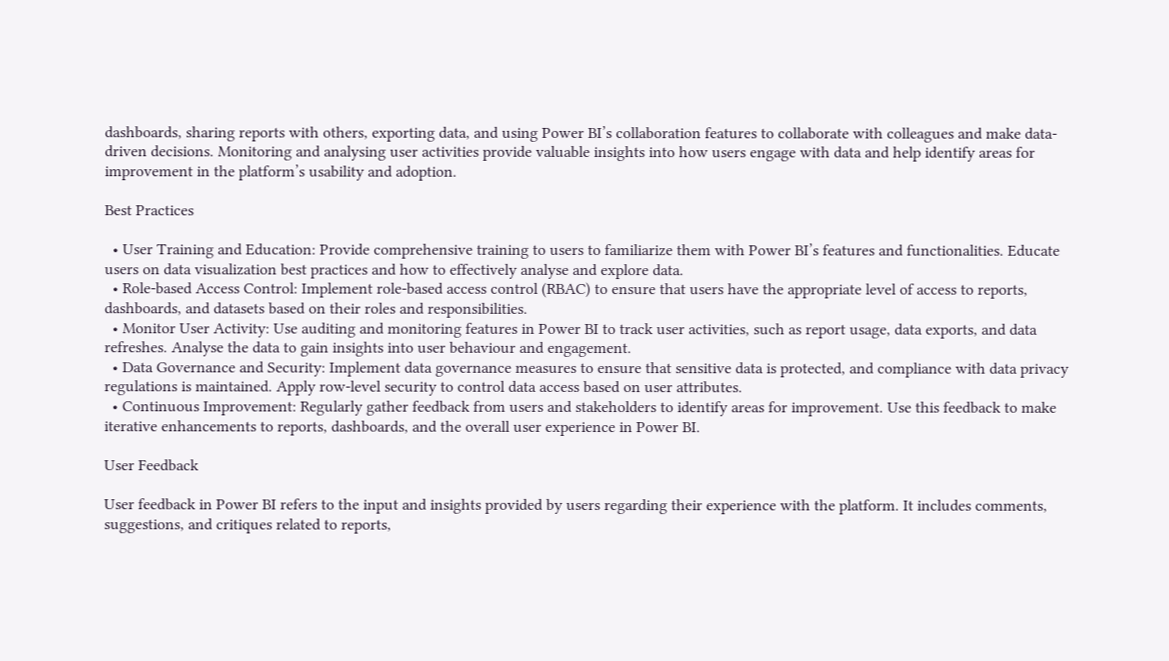dashboards, sharing reports with others, exporting data, and using Power BI’s collaboration features to collaborate with colleagues and make data-driven decisions. Monitoring and analysing user activities provide valuable insights into how users engage with data and help identify areas for improvement in the platform’s usability and adoption.

Best Practices

  • User Training and Education: Provide comprehensive training to users to familiarize them with Power BI’s features and functionalities. Educate users on data visualization best practices and how to effectively analyse and explore data.
  • Role-based Access Control: Implement role-based access control (RBAC) to ensure that users have the appropriate level of access to reports, dashboards, and datasets based on their roles and responsibilities.
  • Monitor User Activity: Use auditing and monitoring features in Power BI to track user activities, such as report usage, data exports, and data refreshes. Analyse the data to gain insights into user behaviour and engagement.
  • Data Governance and Security: Implement data governance measures to ensure that sensitive data is protected, and compliance with data privacy regulations is maintained. Apply row-level security to control data access based on user attributes.
  • Continuous Improvement: Regularly gather feedback from users and stakeholders to identify areas for improvement. Use this feedback to make iterative enhancements to reports, dashboards, and the overall user experience in Power BI.

User Feedback

User feedback in Power BI refers to the input and insights provided by users regarding their experience with the platform. It includes comments, suggestions, and critiques related to reports,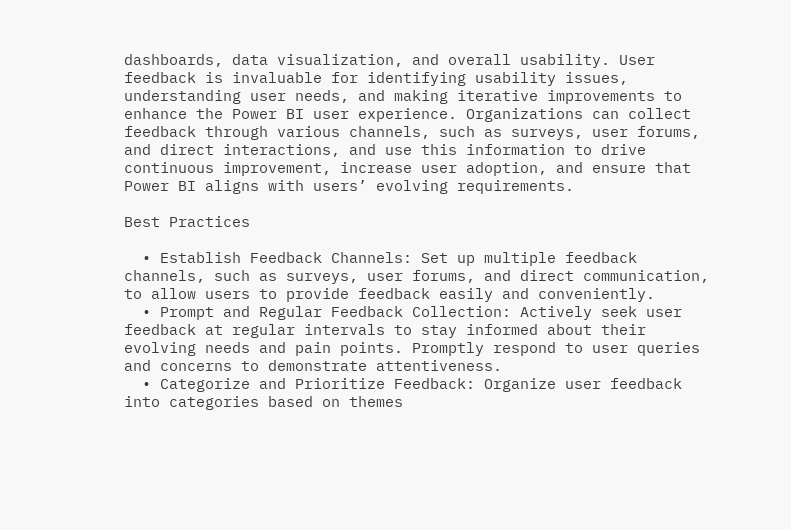dashboards, data visualization, and overall usability. User feedback is invaluable for identifying usability issues, understanding user needs, and making iterative improvements to enhance the Power BI user experience. Organizations can collect feedback through various channels, such as surveys, user forums, and direct interactions, and use this information to drive continuous improvement, increase user adoption, and ensure that Power BI aligns with users’ evolving requirements.

Best Practices

  • Establish Feedback Channels: Set up multiple feedback channels, such as surveys, user forums, and direct communication, to allow users to provide feedback easily and conveniently.
  • Prompt and Regular Feedback Collection: Actively seek user feedback at regular intervals to stay informed about their evolving needs and pain points. Promptly respond to user queries and concerns to demonstrate attentiveness.
  • Categorize and Prioritize Feedback: Organize user feedback into categories based on themes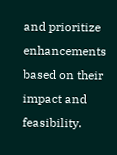and prioritize enhancements based on their impact and feasibility.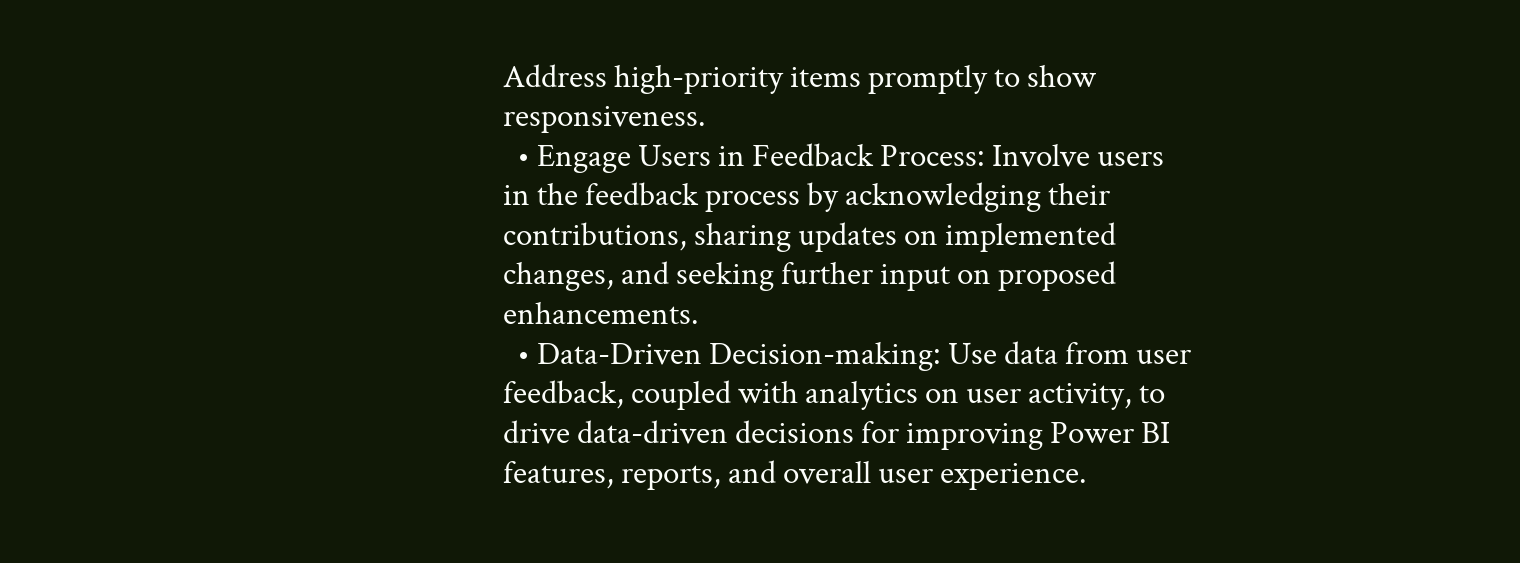Address high-priority items promptly to show responsiveness.
  • Engage Users in Feedback Process: Involve users in the feedback process by acknowledging their contributions, sharing updates on implemented changes, and seeking further input on proposed enhancements.
  • Data-Driven Decision-making: Use data from user feedback, coupled with analytics on user activity, to drive data-driven decisions for improving Power BI features, reports, and overall user experience.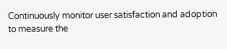Continuously monitor user satisfaction and adoption to measure the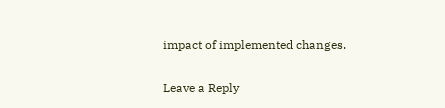impact of implemented changes.

Leave a Reply